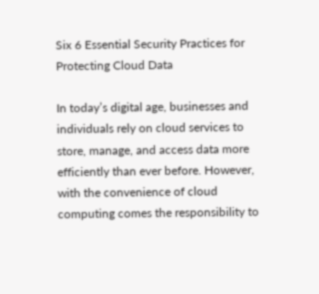Six 6 Essential Security Practices for Protecting Cloud Data

In today’s digital age, businesses and individuals rely on cloud services to store, manage, and access data more efficiently than ever before. However, with the convenience of cloud computing comes the responsibility to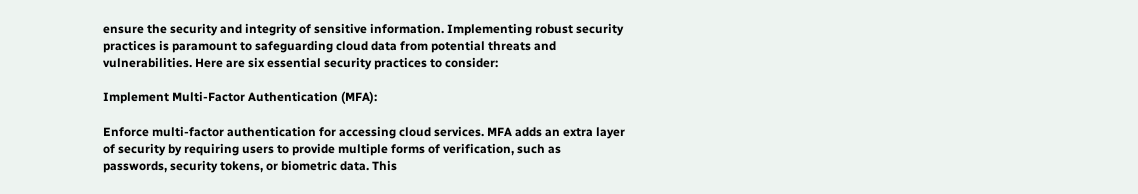ensure the security and integrity of sensitive information. Implementing robust security practices is paramount to safeguarding cloud data from potential threats and vulnerabilities. Here are six essential security practices to consider:

Implement Multi-Factor Authentication (MFA):

Enforce multi-factor authentication for accessing cloud services. MFA adds an extra layer of security by requiring users to provide multiple forms of verification, such as passwords, security tokens, or biometric data. This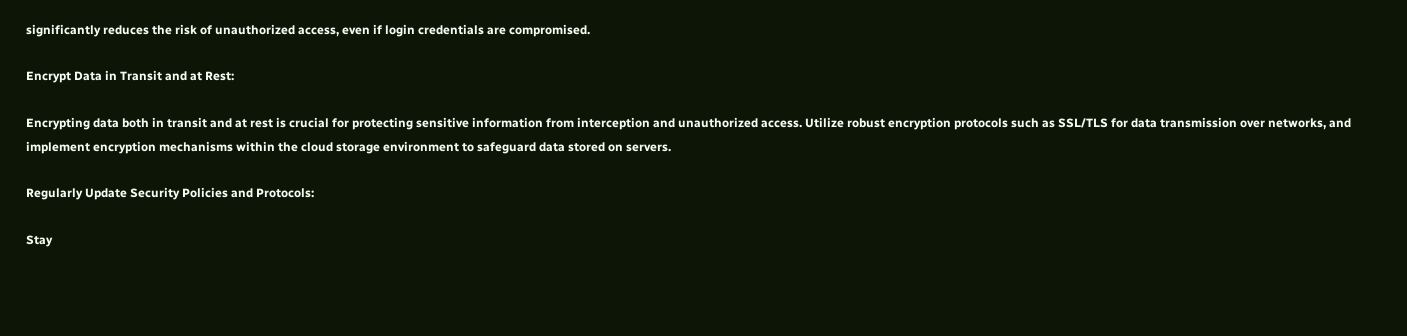significantly reduces the risk of unauthorized access, even if login credentials are compromised.

Encrypt Data in Transit and at Rest:

Encrypting data both in transit and at rest is crucial for protecting sensitive information from interception and unauthorized access. Utilize robust encryption protocols such as SSL/TLS for data transmission over networks, and implement encryption mechanisms within the cloud storage environment to safeguard data stored on servers.

Regularly Update Security Policies and Protocols:

Stay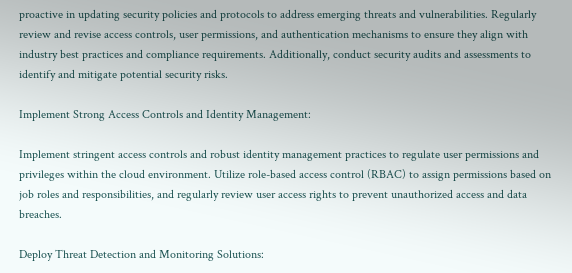proactive in updating security policies and protocols to address emerging threats and vulnerabilities. Regularly review and revise access controls, user permissions, and authentication mechanisms to ensure they align with industry best practices and compliance requirements. Additionally, conduct security audits and assessments to identify and mitigate potential security risks.

Implement Strong Access Controls and Identity Management:

Implement stringent access controls and robust identity management practices to regulate user permissions and privileges within the cloud environment. Utilize role-based access control (RBAC) to assign permissions based on job roles and responsibilities, and regularly review user access rights to prevent unauthorized access and data breaches.

Deploy Threat Detection and Monitoring Solutions: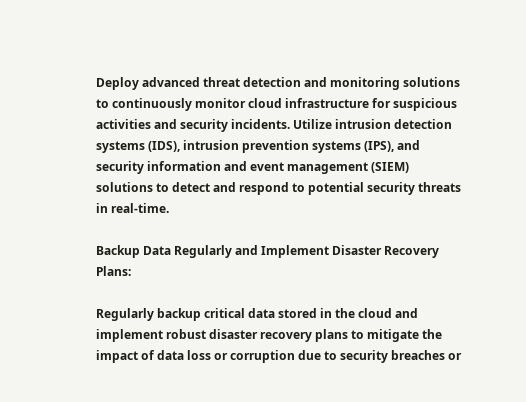Deploy advanced threat detection and monitoring solutions to continuously monitor cloud infrastructure for suspicious activities and security incidents. Utilize intrusion detection systems (IDS), intrusion prevention systems (IPS), and security information and event management (SIEM) solutions to detect and respond to potential security threats in real-time.

Backup Data Regularly and Implement Disaster Recovery Plans:

Regularly backup critical data stored in the cloud and implement robust disaster recovery plans to mitigate the impact of data loss or corruption due to security breaches or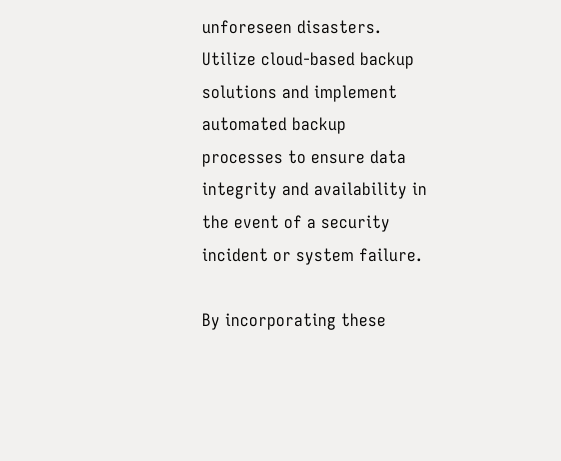unforeseen disasters. Utilize cloud-based backup solutions and implement automated backup processes to ensure data integrity and availability in the event of a security incident or system failure.

By incorporating these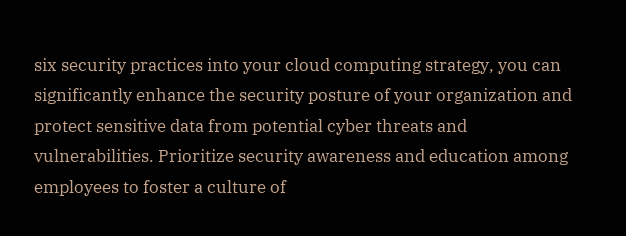six security practices into your cloud computing strategy, you can significantly enhance the security posture of your organization and protect sensitive data from potential cyber threats and vulnerabilities. Prioritize security awareness and education among employees to foster a culture of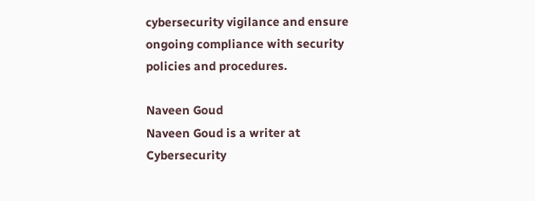cybersecurity vigilance and ensure ongoing compliance with security policies and procedures.

Naveen Goud
Naveen Goud is a writer at Cybersecurity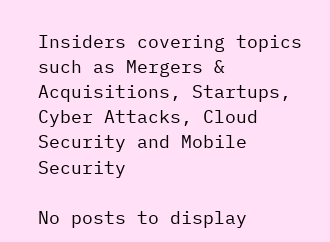Insiders covering topics such as Mergers & Acquisitions, Startups, Cyber Attacks, Cloud Security and Mobile Security

No posts to display